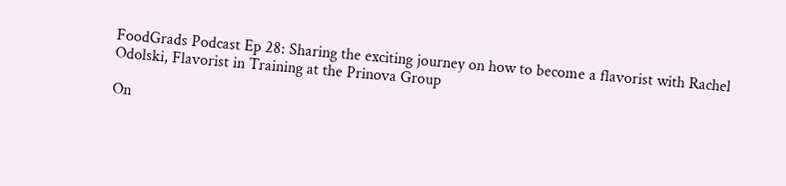FoodGrads Podcast Ep 28: Sharing the exciting journey on how to become a flavorist with Rachel Odolski, Flavorist in Training at the Prinova Group

On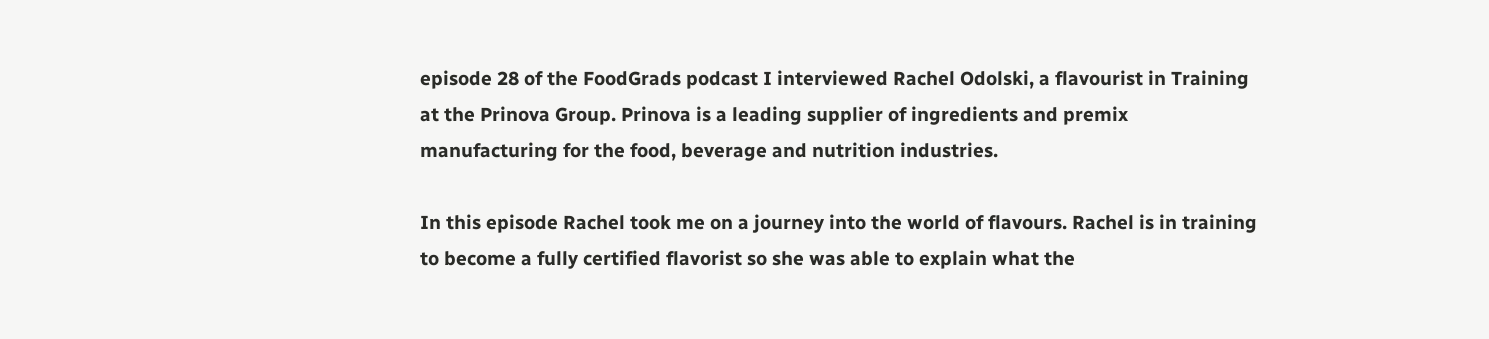episode 28 of the FoodGrads podcast I interviewed Rachel Odolski, a flavourist in Training at the Prinova Group. Prinova is a leading supplier of ingredients and premix manufacturing for the food, beverage and nutrition industries.

In this episode Rachel took me on a journey into the world of flavours. Rachel is in training to become a fully certified flavorist so she was able to explain what the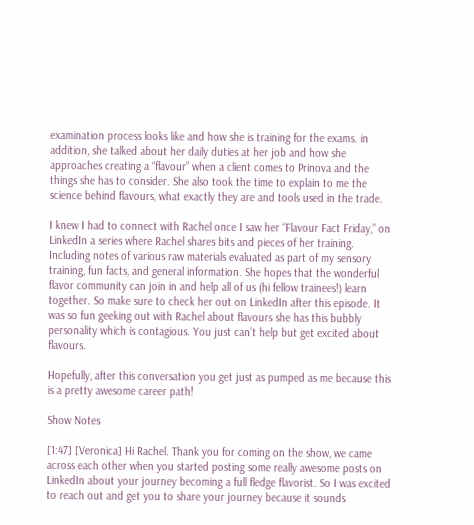examination process looks like and how she is training for the exams. in addition, she talked about her daily duties at her job and how she approaches creating a “flavour” when a client comes to Prinova and the things she has to consider. She also took the time to explain to me the science behind flavours, what exactly they are and tools used in the trade.

I knew I had to connect with Rachel once I saw her “Flavour Fact Friday,” on LinkedIn a series where Rachel shares bits and pieces of her training. Including notes of various raw materials evaluated as part of my sensory training, fun facts, and general information. She hopes that the wonderful flavor community can join in and help all of us (hi fellow trainees!) learn together. So make sure to check her out on LinkedIn after this episode. It was so fun geeking out with Rachel about flavours she has this bubbly personality which is contagious. You just can’t help but get excited about flavours.

Hopefully, after this conversation you get just as pumped as me because this is a pretty awesome career path!

Show Notes

[1:47] [Veronica] Hi Rachel. Thank you for coming on the show, we came across each other when you started posting some really awesome posts on LinkedIn about your journey becoming a full fledge flavorist. So I was excited to reach out and get you to share your journey because it sounds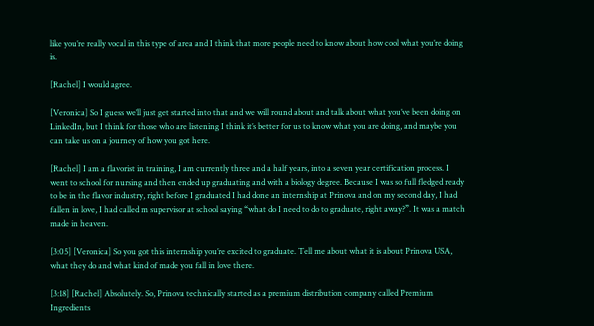like you’re really vocal in this type of area and I think that more people need to know about how cool what you’re doing is.

[Rachel] I would agree.

[Veronica] So I guess we’ll just get started into that and we will round about and talk about what you’ve been doing on LinkedIn, but I think for those who are listening I think it’s better for us to know what you are doing, and maybe you can take us on a journey of how you got here.

[Rachel] I am a flavorist in training, I am currently three and a half years, into a seven year certification process. I went to school for nursing and then ended up graduating and with a biology degree. Because I was so full fledged ready to be in the flavor industry, right before I graduated I had done an internship at Prinova and on my second day, I had fallen in love, I had called m supervisor at school saying “what do I need to do to graduate, right away?”. It was a match made in heaven.

[3:05] [Veronica] So you got this internship you’re excited to graduate. Tell me about what it is about Prinova USA, what they do and what kind of made you fall in love there.

[3:18] [Rachel] Absolutely. So, Prinova technically started as a premium distribution company called Premium Ingredients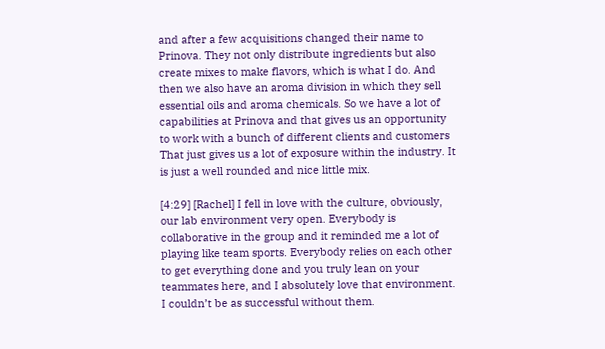and after a few acquisitions changed their name to Prinova. They not only distribute ingredients but also create mixes to make flavors, which is what I do. And then we also have an aroma division in which they sell essential oils and aroma chemicals. So we have a lot of capabilities at Prinova and that gives us an opportunity to work with a bunch of different clients and customers That just gives us a lot of exposure within the industry. It is just a well rounded and nice little mix.

[4:29] [Rachel] I fell in love with the culture, obviously, our lab environment very open. Everybody is collaborative in the group and it reminded me a lot of playing like team sports. Everybody relies on each other to get everything done and you truly lean on your teammates here, and I absolutely love that environment. I couldn’t be as successful without them.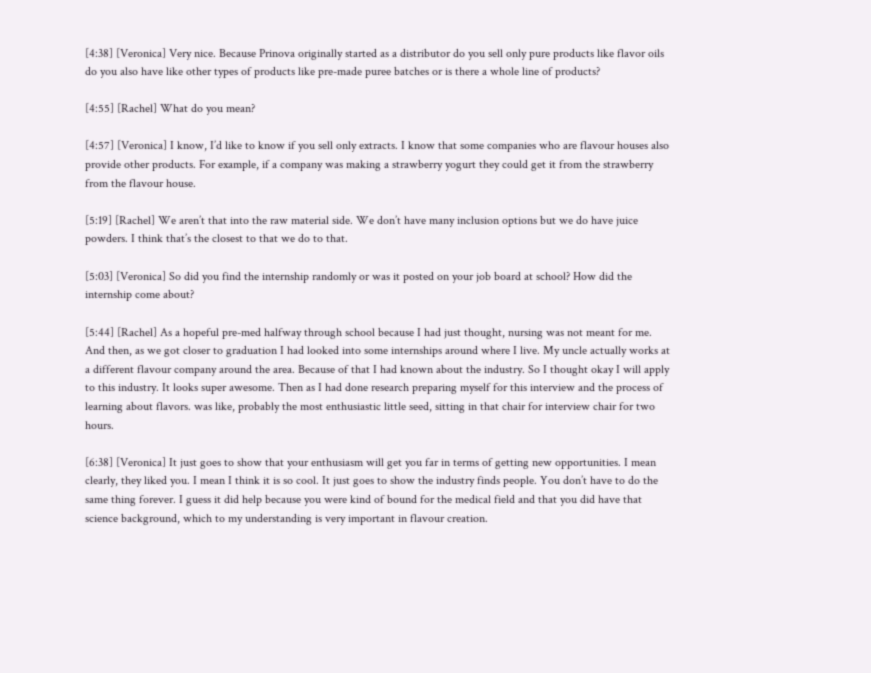[4:38] [Veronica] Very nice. Because Prinova originally started as a distributor do you sell only pure products like flavor oils do you also have like other types of products like pre-made puree batches or is there a whole line of products?

[4:55] [Rachel] What do you mean?

[4:57] [Veronica] I know, I’d like to know if you sell only extracts. I know that some companies who are flavour houses also provide other products. For example, if a company was making a strawberry yogurt they could get it from the strawberry from the flavour house.

[5:19] [Rachel] We aren’t that into the raw material side. We don’t have many inclusion options but we do have juice powders. I think that’s the closest to that we do to that.

[5:03] [Veronica] So did you find the internship randomly or was it posted on your job board at school? How did the internship come about?

[5:44] [Rachel] As a hopeful pre-med halfway through school because I had just thought, nursing was not meant for me. And then, as we got closer to graduation I had looked into some internships around where I live. My uncle actually works at a different flavour company around the area. Because of that I had known about the industry. So I thought okay I will apply to this industry. It looks super awesome. Then as I had done research preparing myself for this interview and the process of learning about flavors. was like, probably the most enthusiastic little seed, sitting in that chair for interview chair for two hours.

[6:38] [Veronica] It just goes to show that your enthusiasm will get you far in terms of getting new opportunities. I mean clearly, they liked you. I mean I think it is so cool. It just goes to show the industry finds people. You don’t have to do the same thing forever. I guess it did help because you were kind of bound for the medical field and that you did have that science background, which to my understanding is very important in flavour creation.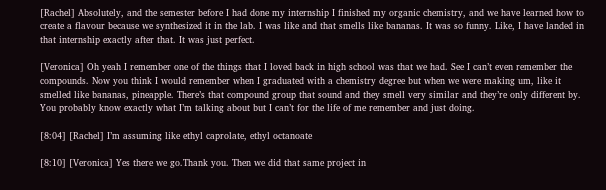[Rachel] Absolutely, and the semester before I had done my internship I finished my organic chemistry, and we have learned how to create a flavour because we synthesized it in the lab. I was like and that smells like bananas. It was so funny. Like, I have landed in that internship exactly after that. It was just perfect.

[Veronica] Oh yeah I remember one of the things that I loved back in high school was that we had. See I can’t even remember the compounds. Now you think I would remember when I graduated with a chemistry degree but when we were making um, like it smelled like bananas, pineapple. There’s that compound group that sound and they smell very similar and they’re only different by. You probably know exactly what I’m talking about but I can’t for the life of me remember and just doing.

[8:04] [Rachel] I’m assuming like ethyl caprolate, ethyl octanoate

[8:10] [Veronica] Yes there we go.Thank you. Then we did that same project in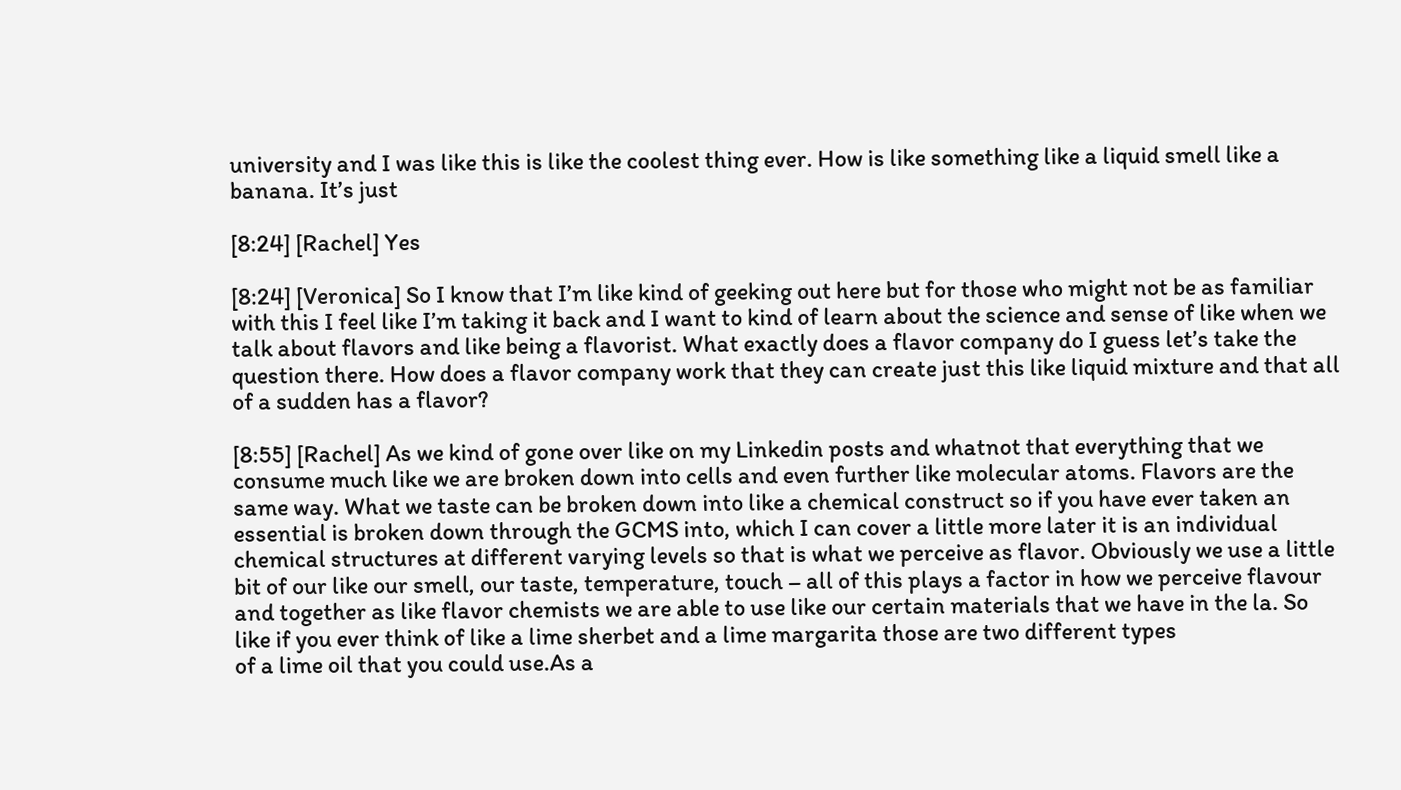university and I was like this is like the coolest thing ever. How is like something like a liquid smell like a banana. It’s just

[8:24] [Rachel] Yes

[8:24] [Veronica] So I know that I’m like kind of geeking out here but for those who might not be as familiar with this I feel like I’m taking it back and I want to kind of learn about the science and sense of like when we talk about flavors and like being a flavorist. What exactly does a flavor company do I guess let’s take the question there. How does a flavor company work that they can create just this like liquid mixture and that all of a sudden has a flavor?

[8:55] [Rachel] As we kind of gone over like on my Linkedin posts and whatnot that everything that we consume much like we are broken down into cells and even further like molecular atoms. Flavors are the same way. What we taste can be broken down into like a chemical construct so if you have ever taken an essential is broken down through the GCMS into, which I can cover a little more later it is an individual chemical structures at different varying levels so that is what we perceive as flavor. Obviously we use a little bit of our like our smell, our taste, temperature, touch – all of this plays a factor in how we perceive flavour and together as like flavor chemists we are able to use like our certain materials that we have in the la. So like if you ever think of like a lime sherbet and a lime margarita those are two different types
of a lime oil that you could use.As a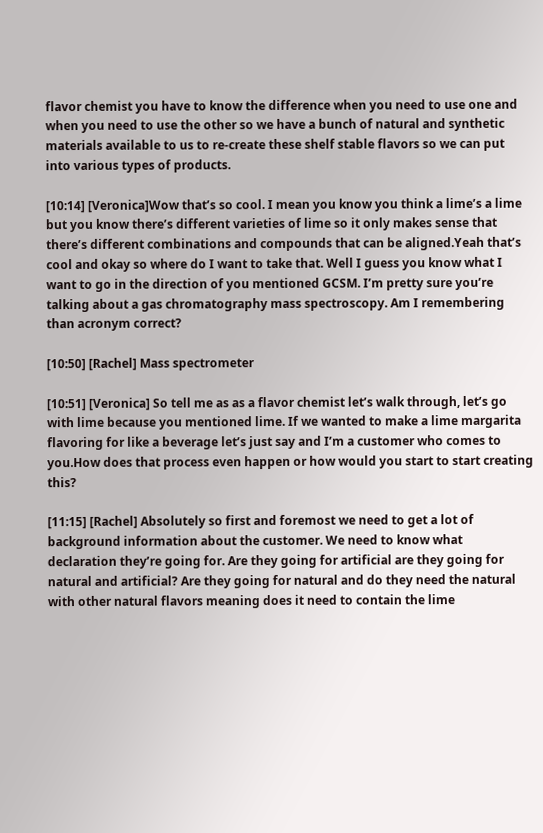flavor chemist you have to know the difference when you need to use one and when you need to use the other so we have a bunch of natural and synthetic materials available to us to re-create these shelf stable flavors so we can put into various types of products.

[10:14] [Veronica]Wow that’s so cool. I mean you know you think a lime’s a lime but you know there’s different varieties of lime so it only makes sense that there’s different combinations and compounds that can be aligned.Yeah that’s cool and okay so where do I want to take that. Well I guess you know what I want to go in the direction of you mentioned GCSM. I’m pretty sure you’re talking about a gas chromatography mass spectroscopy. Am I remembering than acronym correct?

[10:50] [Rachel] Mass spectrometer

[10:51] [Veronica] So tell me as as a flavor chemist let’s walk through, let’s go with lime because you mentioned lime. If we wanted to make a lime margarita flavoring for like a beverage let’s just say and I’m a customer who comes to you.How does that process even happen or how would you start to start creating this?

[11:15] [Rachel] Absolutely so first and foremost we need to get a lot of background information about the customer. We need to know what declaration they’re going for. Are they going for artificial are they going for natural and artificial? Are they going for natural and do they need the natural with other natural flavors meaning does it need to contain the lime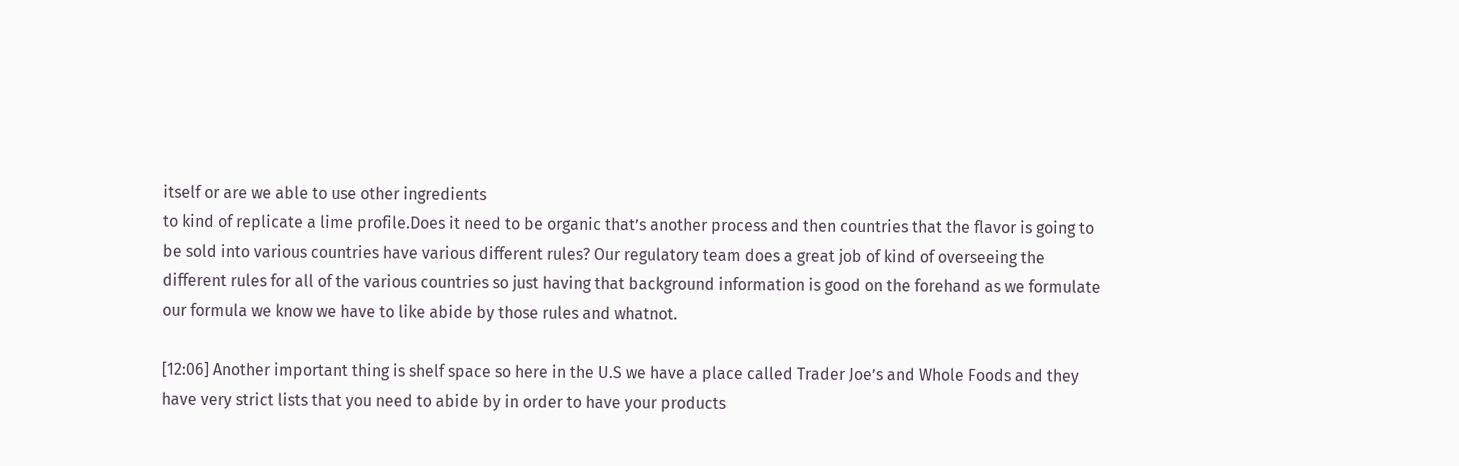itself or are we able to use other ingredients
to kind of replicate a lime profile.Does it need to be organic that’s another process and then countries that the flavor is going to be sold into various countries have various different rules? Our regulatory team does a great job of kind of overseeing the different rules for all of the various countries so just having that background information is good on the forehand as we formulate our formula we know we have to like abide by those rules and whatnot.

[12:06] Another important thing is shelf space so here in the U.S we have a place called Trader Joe’s and Whole Foods and they have very strict lists that you need to abide by in order to have your products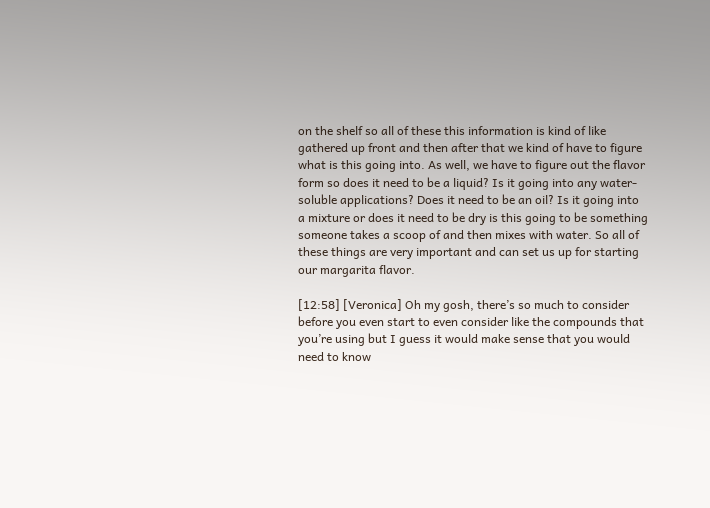on the shelf so all of these this information is kind of like gathered up front and then after that we kind of have to figure what is this going into. As well, we have to figure out the flavor form so does it need to be a liquid? Is it going into any water-soluble applications? Does it need to be an oil? Is it going into a mixture or does it need to be dry is this going to be something someone takes a scoop of and then mixes with water. So all of these things are very important and can set us up for starting our margarita flavor.

[12:58] [Veronica] Oh my gosh, there’s so much to consider before you even start to even consider like the compounds that you’re using but I guess it would make sense that you would need to know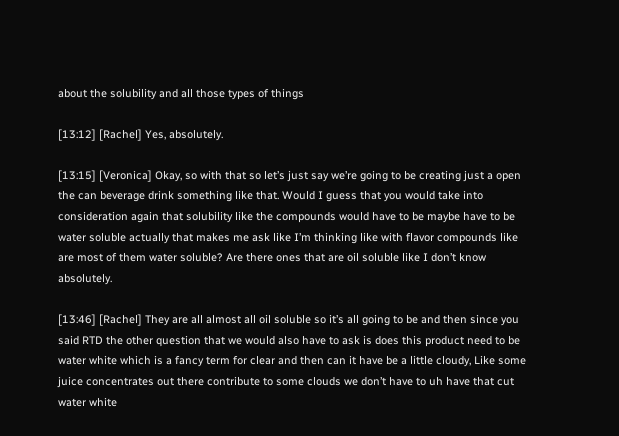about the solubility and all those types of things

[13:12] [Rachel] Yes, absolutely.

[13:15] [Veronica] Okay, so with that so let’s just say we’re going to be creating just a open the can beverage drink something like that. Would I guess that you would take into consideration again that solubility like the compounds would have to be maybe have to be water soluble actually that makes me ask like I’m thinking like with flavor compounds like are most of them water soluble? Are there ones that are oil soluble like I don’t know absolutely.

[13:46] [Rachel] They are all almost all oil soluble so it’s all going to be and then since you said RTD the other question that we would also have to ask is does this product need to be water white which is a fancy term for clear and then can it have be a little cloudy, Like some juice concentrates out there contribute to some clouds we don’t have to uh have that cut water white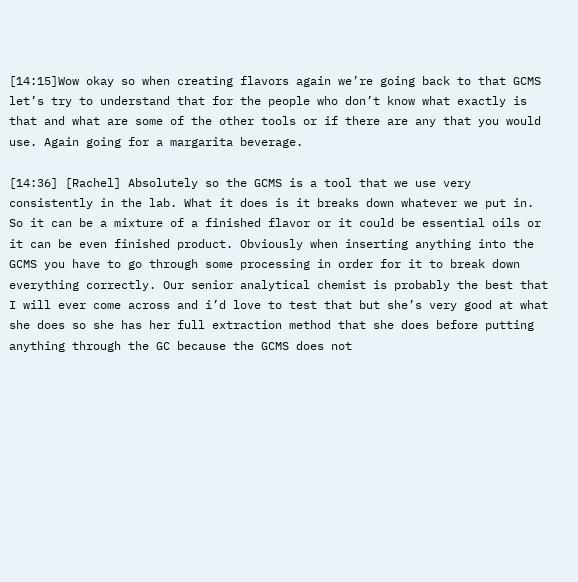[14:15]Wow okay so when creating flavors again we’re going back to that GCMS let’s try to understand that for the people who don’t know what exactly is that and what are some of the other tools or if there are any that you would use. Again going for a margarita beverage.

[14:36] [Rachel] Absolutely so the GCMS is a tool that we use very consistently in the lab. What it does is it breaks down whatever we put in. So it can be a mixture of a finished flavor or it could be essential oils or it can be even finished product. Obviously when inserting anything into the GCMS you have to go through some processing in order for it to break down everything correctly. Our senior analytical chemist is probably the best that I will ever come across and i’d love to test that but she’s very good at what she does so she has her full extraction method that she does before putting anything through the GC because the GCMS does not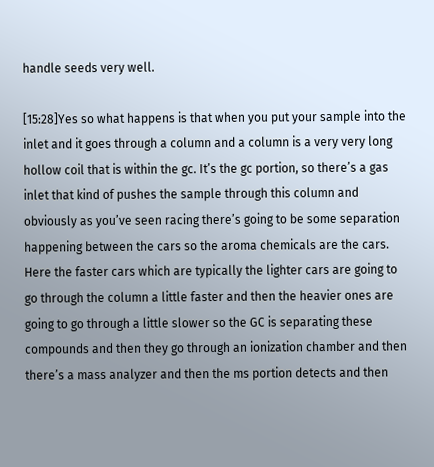handle seeds very well.

[15:28]Yes so what happens is that when you put your sample into the inlet and it goes through a column and a column is a very very long hollow coil that is within the gc. It’s the gc portion, so there’s a gas inlet that kind of pushes the sample through this column and obviously as you’ve seen racing there’s going to be some separation happening between the cars so the aroma chemicals are the cars. Here the faster cars which are typically the lighter cars are going to go through the column a little faster and then the heavier ones are going to go through a little slower so the GC is separating these compounds and then they go through an ionization chamber and then there’s a mass analyzer and then the ms portion detects and then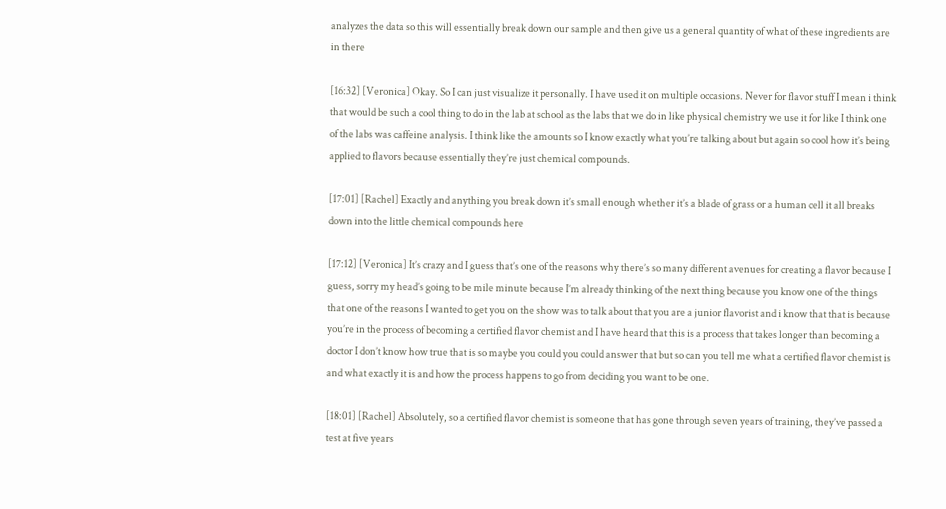analyzes the data so this will essentially break down our sample and then give us a general quantity of what of these ingredients are in there

[16:32] [Veronica] Okay. So I can just visualize it personally. I have used it on multiple occasions. Never for flavor stuff I mean i think that would be such a cool thing to do in the lab at school as the labs that we do in like physical chemistry we use it for like I think one of the labs was caffeine analysis. I think like the amounts so I know exactly what you’re talking about but again so cool how it’s being applied to flavors because essentially they’re just chemical compounds.

[17:01] [Rachel] Exactly and anything you break down it’s small enough whether it’s a blade of grass or a human cell it all breaks down into the little chemical compounds here

[17:12] [Veronica] It’s crazy and I guess that’s one of the reasons why there’s so many different avenues for creating a flavor because I guess, sorry my head’s going to be mile minute because I’m already thinking of the next thing because you know one of the things that one of the reasons I wanted to get you on the show was to talk about that you are a junior flavorist and i know that that is because you’re in the process of becoming a certified flavor chemist and I have heard that this is a process that takes longer than becoming a doctor I don’t know how true that is so maybe you could you could answer that but so can you tell me what a certified flavor chemist is and what exactly it is and how the process happens to go from deciding you want to be one.

[18:01] [Rachel] Absolutely, so a certified flavor chemist is someone that has gone through seven years of training, they’ve passed a test at five years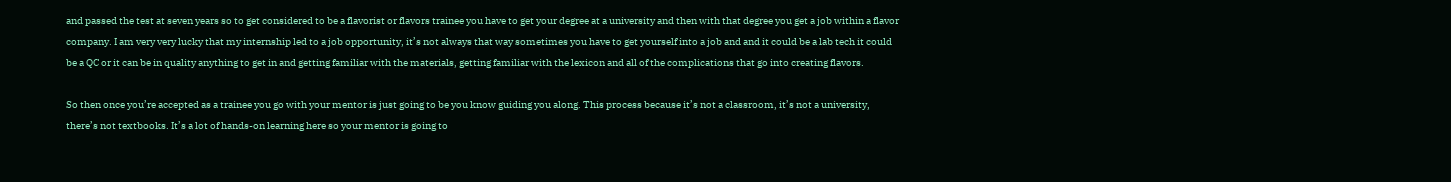and passed the test at seven years so to get considered to be a flavorist or flavors trainee you have to get your degree at a university and then with that degree you get a job within a flavor company. I am very very lucky that my internship led to a job opportunity, it’s not always that way sometimes you have to get yourself into a job and and it could be a lab tech it could be a QC or it can be in quality anything to get in and getting familiar with the materials, getting familiar with the lexicon and all of the complications that go into creating flavors.

So then once you’re accepted as a trainee you go with your mentor is just going to be you know guiding you along. This process because it’s not a classroom, it’s not a university, there’s not textbooks. It’s a lot of hands-on learning here so your mentor is going to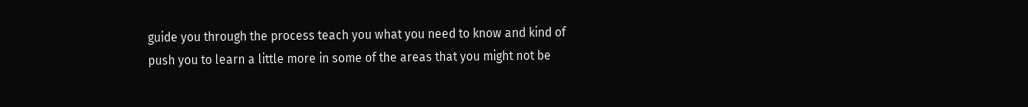guide you through the process teach you what you need to know and kind of push you to learn a little more in some of the areas that you might not be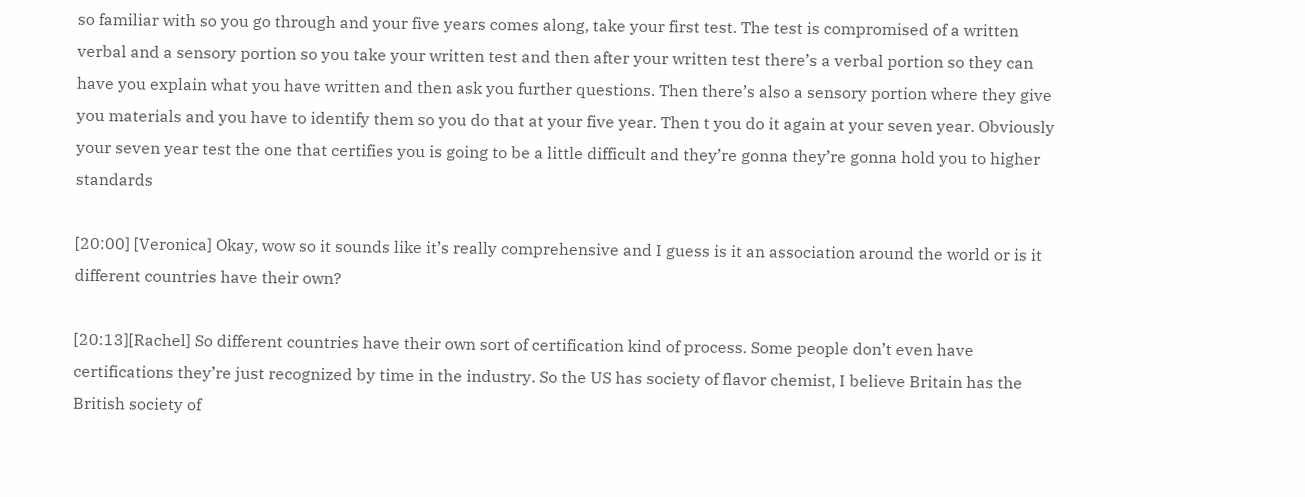so familiar with so you go through and your five years comes along, take your first test. The test is compromised of a written verbal and a sensory portion so you take your written test and then after your written test there’s a verbal portion so they can have you explain what you have written and then ask you further questions. Then there’s also a sensory portion where they give you materials and you have to identify them so you do that at your five year. Then t you do it again at your seven year. Obviously your seven year test the one that certifies you is going to be a little difficult and they’re gonna they’re gonna hold you to higher standards

[20:00] [Veronica] Okay, wow so it sounds like it’s really comprehensive and I guess is it an association around the world or is it different countries have their own?

[20:13][Rachel] So different countries have their own sort of certification kind of process. Some people don’t even have certifications they’re just recognized by time in the industry. So the US has society of flavor chemist, I believe Britain has the British society of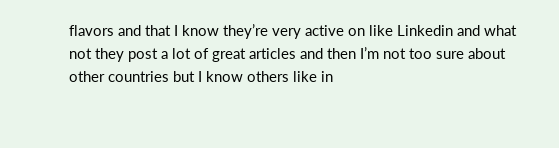flavors and that I know they’re very active on like Linkedin and what not they post a lot of great articles and then I’m not too sure about other countries but I know others like in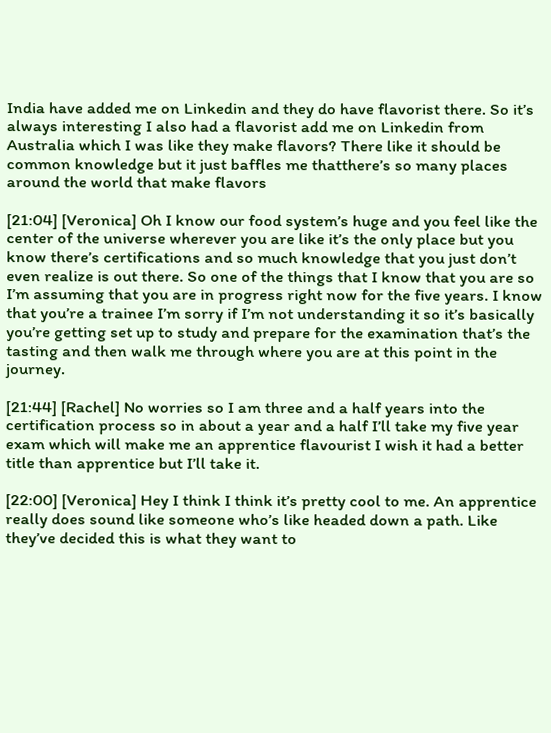India have added me on Linkedin and they do have flavorist there. So it’s always interesting I also had a flavorist add me on Linkedin from Australia which I was like they make flavors? There like it should be common knowledge but it just baffles me thatthere’s so many places around the world that make flavors

[21:04] [Veronica] Oh I know our food system’s huge and you feel like the center of the universe wherever you are like it’s the only place but you know there’s certifications and so much knowledge that you just don’t even realize is out there. So one of the things that I know that you are so I’m assuming that you are in progress right now for the five years. I know that you’re a trainee I’m sorry if I’m not understanding it so it’s basically you’re getting set up to study and prepare for the examination that’s the tasting and then walk me through where you are at this point in the journey.

[21:44] [Rachel] No worries so I am three and a half years into the certification process so in about a year and a half I’ll take my five year exam which will make me an apprentice flavourist I wish it had a better title than apprentice but I’ll take it.

[22:00] [Veronica] Hey I think I think it’s pretty cool to me. An apprentice really does sound like someone who’s like headed down a path. Like they’ve decided this is what they want to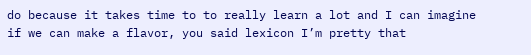do because it takes time to to really learn a lot and I can imagine if we can make a flavor, you said lexicon I’m pretty that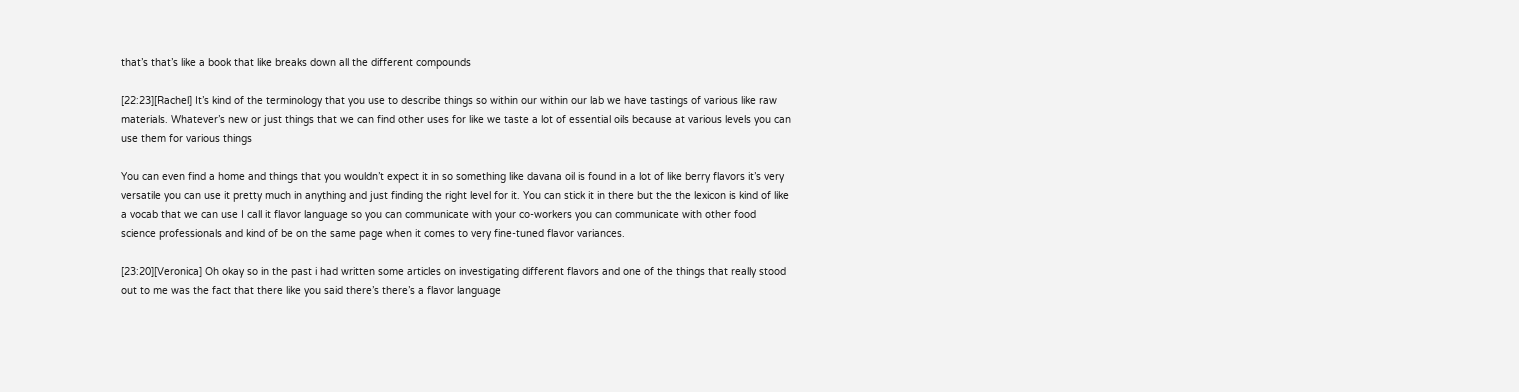that’s that’s like a book that like breaks down all the different compounds

[22:23][Rachel] It’s kind of the terminology that you use to describe things so within our within our lab we have tastings of various like raw materials. Whatever’s new or just things that we can find other uses for like we taste a lot of essential oils because at various levels you can use them for various things

You can even find a home and things that you wouldn’t expect it in so something like davana oil is found in a lot of like berry flavors it’s very versatile you can use it pretty much in anything and just finding the right level for it. You can stick it in there but the the lexicon is kind of like a vocab that we can use I call it flavor language so you can communicate with your co-workers you can communicate with other food science professionals and kind of be on the same page when it comes to very fine-tuned flavor variances.

[23:20][Veronica] Oh okay so in the past i had written some articles on investigating different flavors and one of the things that really stood out to me was the fact that there like you said there’s there’s a flavor language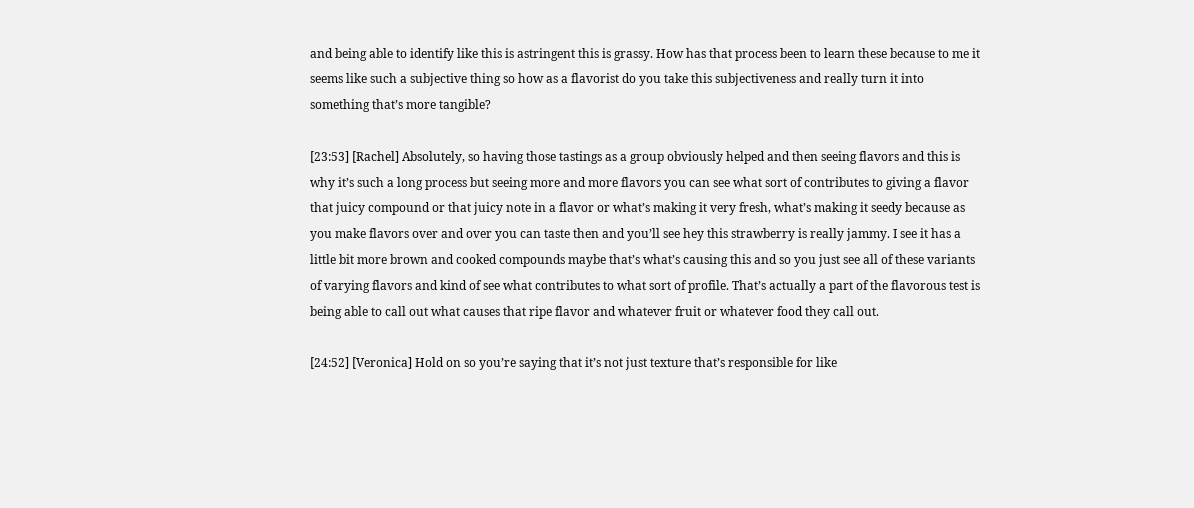and being able to identify like this is astringent this is grassy. How has that process been to learn these because to me it seems like such a subjective thing so how as a flavorist do you take this subjectiveness and really turn it into something that’s more tangible?

[23:53] [Rachel] Absolutely, so having those tastings as a group obviously helped and then seeing flavors and this is why it’s such a long process but seeing more and more flavors you can see what sort of contributes to giving a flavor that juicy compound or that juicy note in a flavor or what’s making it very fresh, what’s making it seedy because as you make flavors over and over you can taste then and you’ll see hey this strawberry is really jammy. I see it has a little bit more brown and cooked compounds maybe that’s what’s causing this and so you just see all of these variants of varying flavors and kind of see what contributes to what sort of profile. That’s actually a part of the flavorous test is being able to call out what causes that ripe flavor and whatever fruit or whatever food they call out.

[24:52] [Veronica] Hold on so you’re saying that it’s not just texture that’s responsible for like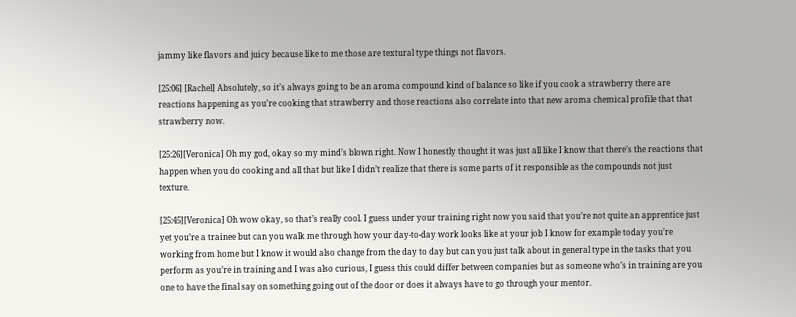jammy like flavors and juicy because like to me those are textural type things not flavors.

[25:06] [Rachel] Absolutely, so it’s always going to be an aroma compound kind of balance so like if you cook a strawberry there are reactions happening as you’re cooking that strawberry and those reactions also correlate into that new aroma chemical profile that that strawberry now.

[25:26][Veronica] Oh my god, okay so my mind’s blown right. Now I honestly thought it was just all like I know that there’s the reactions that happen when you do cooking and all that but like I didn’t realize that there is some parts of it responsible as the compounds not just texture.

[25:45][Veronica] Oh wow okay, so that’s really cool. I guess under your training right now you said that you’re not quite an apprentice just yet you’re a trainee but can you walk me through how your day-to-day work looks like at your job I know for example today you’re working from home but I know it would also change from the day to day but can you just talk about in general type in the tasks that you perform as you’re in training and I was also curious, I guess this could differ between companies but as someone who’s in training are you one to have the final say on something going out of the door or does it always have to go through your mentor.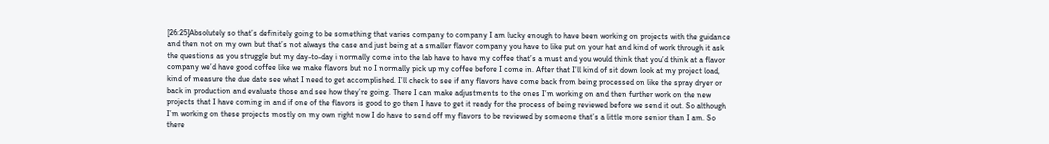[26:25]Absolutely so that’s definitely going to be something that varies company to company I am lucky enough to have been working on projects with the guidance and then not on my own but that’s not always the case and just being at a smaller flavor company you have to like put on your hat and kind of work through it ask the questions as you struggle but my day-to-day i normally come into the lab have to have my coffee that’s a must and you would think that you’d think at a flavor company we’d have good coffee like we make flavors but no I normally pick up my coffee before I come in. After that I’ll kind of sit down look at my project load, kind of measure the due date see what I need to get accomplished. I’ll check to see if any flavors have come back from being processed on like the spray dryer or back in production and evaluate those and see how they’re going. There I can make adjustments to the ones I’m working on and then further work on the new projects that I have coming in and if one of the flavors is good to go then I have to get it ready for the process of being reviewed before we send it out. So although I’m working on these projects mostly on my own right now I do have to send off my flavors to be reviewed by someone that’s a little more senior than I am. So there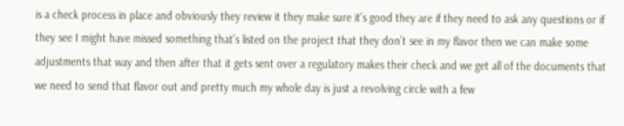is a check process in place and obviously they review it they make sure it’s good they are if they need to ask any questions or if they see I might have missed something that’s listed on the project that they don’t see in my flavor then we can make some adjustments that way and then after that it gets sent over a regulatory makes their check and we get all of the documents that we need to send that flavor out and pretty much my whole day is just a revolving circle with a few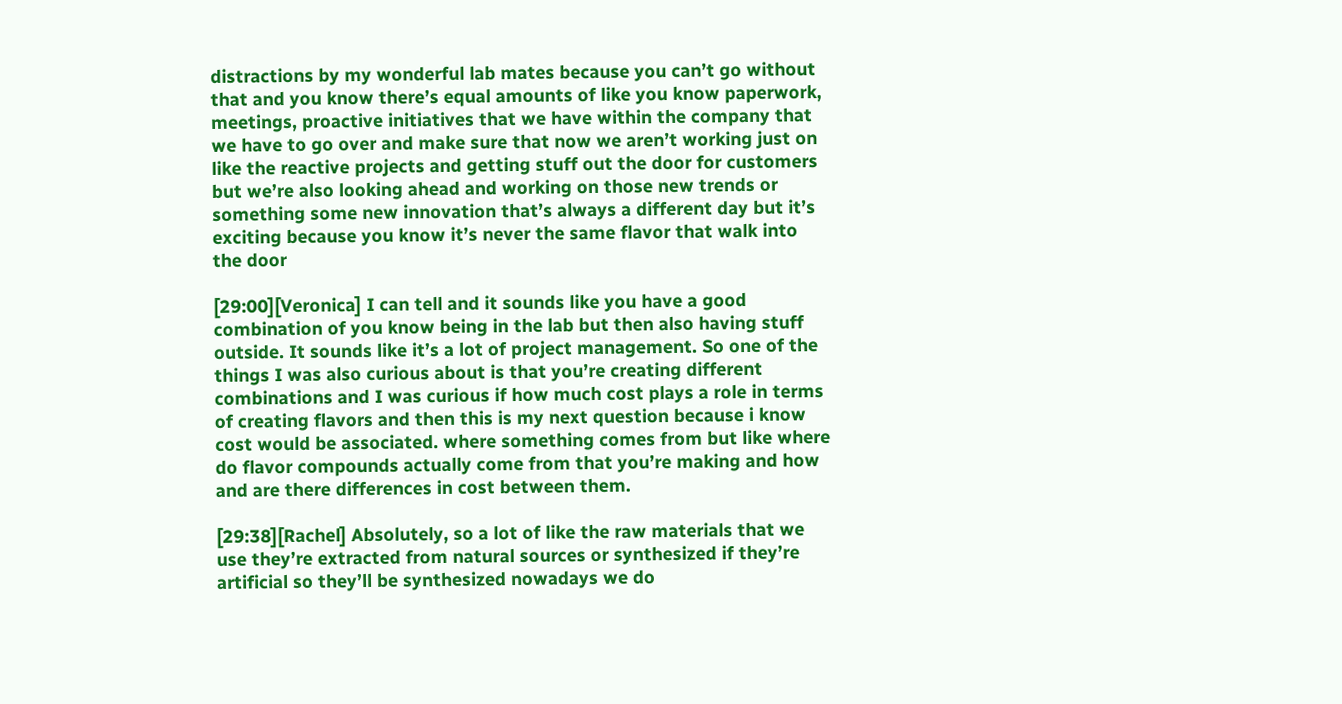distractions by my wonderful lab mates because you can’t go without that and you know there’s equal amounts of like you know paperwork, meetings, proactive initiatives that we have within the company that we have to go over and make sure that now we aren’t working just on like the reactive projects and getting stuff out the door for customers but we’re also looking ahead and working on those new trends or something some new innovation that’s always a different day but it’s exciting because you know it’s never the same flavor that walk into the door

[29:00][Veronica] I can tell and it sounds like you have a good combination of you know being in the lab but then also having stuff outside. It sounds like it’s a lot of project management. So one of the things I was also curious about is that you’re creating different combinations and I was curious if how much cost plays a role in terms of creating flavors and then this is my next question because i know cost would be associated. where something comes from but like where do flavor compounds actually come from that you’re making and how and are there differences in cost between them.

[29:38][Rachel] Absolutely, so a lot of like the raw materials that we use they’re extracted from natural sources or synthesized if they’re artificial so they’ll be synthesized nowadays we do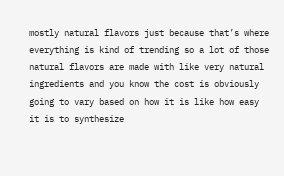mostly natural flavors just because that’s where everything is kind of trending so a lot of those natural flavors are made with like very natural ingredients and you know the cost is obviously going to vary based on how it is like how easy it is to synthesize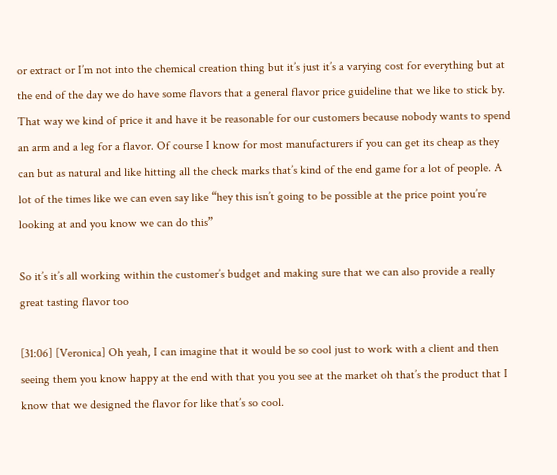or extract or I’m not into the chemical creation thing but it’s just it’s a varying cost for everything but at the end of the day we do have some flavors that a general flavor price guideline that we like to stick by. That way we kind of price it and have it be reasonable for our customers because nobody wants to spend an arm and a leg for a flavor. Of course I know for most manufacturers if you can get its cheap as they can but as natural and like hitting all the check marks that’s kind of the end game for a lot of people. A lot of the times like we can even say like “hey this isn’t going to be possible at the price point you’re looking at and you know we can do this”

So it’s it’s all working within the customer’s budget and making sure that we can also provide a really great tasting flavor too

[31:06] [Veronica] Oh yeah, I can imagine that it would be so cool just to work with a client and then seeing them you know happy at the end with that you you see at the market oh that’s the product that I know that we designed the flavor for like that’s so cool.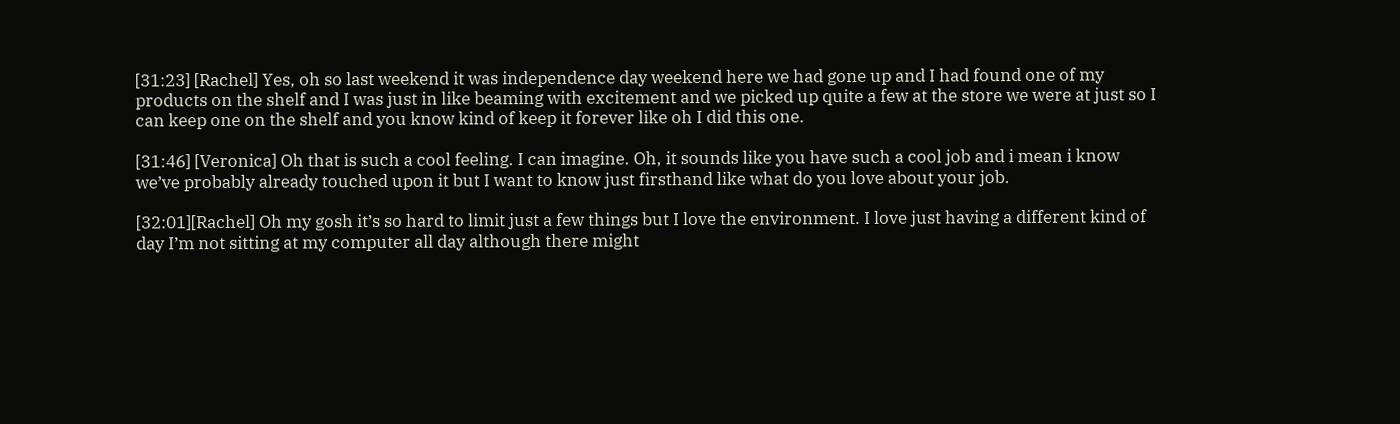[31:23] [Rachel] Yes, oh so last weekend it was independence day weekend here we had gone up and I had found one of my products on the shelf and I was just in like beaming with excitement and we picked up quite a few at the store we were at just so I can keep one on the shelf and you know kind of keep it forever like oh I did this one.

[31:46] [Veronica] Oh that is such a cool feeling. I can imagine. Oh, it sounds like you have such a cool job and i mean i know we’ve probably already touched upon it but I want to know just firsthand like what do you love about your job.

[32:01][Rachel] Oh my gosh it’s so hard to limit just a few things but I love the environment. I love just having a different kind of day I’m not sitting at my computer all day although there might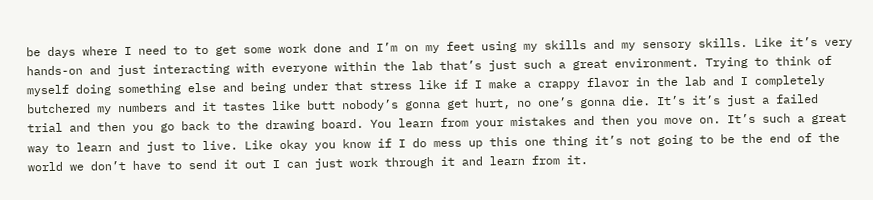be days where I need to to get some work done and I’m on my feet using my skills and my sensory skills. Like it’s very hands-on and just interacting with everyone within the lab that’s just such a great environment. Trying to think of myself doing something else and being under that stress like if I make a crappy flavor in the lab and I completely butchered my numbers and it tastes like butt nobody’s gonna get hurt, no one’s gonna die. It’s it’s just a failed trial and then you go back to the drawing board. You learn from your mistakes and then you move on. It’s such a great way to learn and just to live. Like okay you know if I do mess up this one thing it’s not going to be the end of the world we don’t have to send it out I can just work through it and learn from it.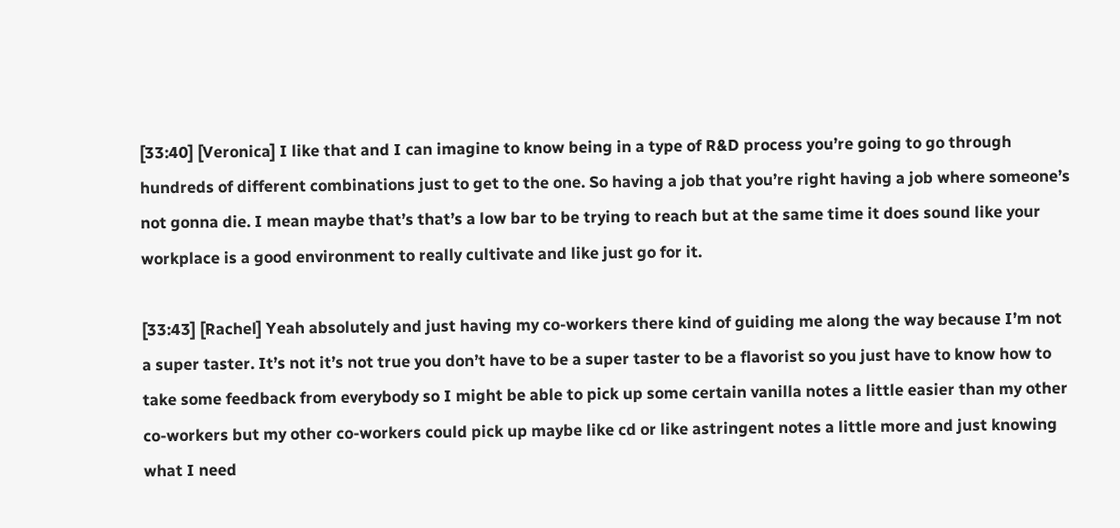[33:40] [Veronica] I like that and I can imagine to know being in a type of R&D process you’re going to go through hundreds of different combinations just to get to the one. So having a job that you’re right having a job where someone’s not gonna die. I mean maybe that’s that’s a low bar to be trying to reach but at the same time it does sound like your workplace is a good environment to really cultivate and like just go for it.

[33:43] [Rachel] Yeah absolutely and just having my co-workers there kind of guiding me along the way because I’m not a super taster. It’s not it’s not true you don’t have to be a super taster to be a flavorist so you just have to know how to take some feedback from everybody so I might be able to pick up some certain vanilla notes a little easier than my other co-workers but my other co-workers could pick up maybe like cd or like astringent notes a little more and just knowing what I need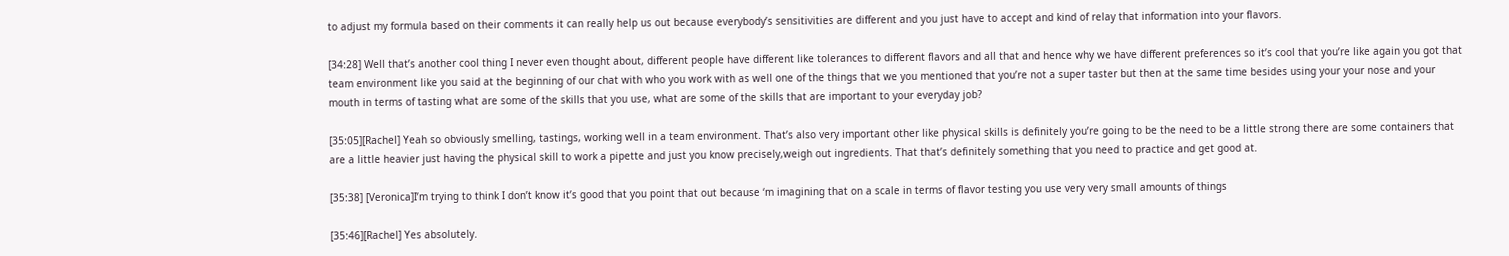to adjust my formula based on their comments it can really help us out because everybody’s sensitivities are different and you just have to accept and kind of relay that information into your flavors.

[34:28] Well that’s another cool thing I never even thought about, different people have different like tolerances to different flavors and all that and hence why we have different preferences so it’s cool that you’re like again you got that team environment like you said at the beginning of our chat with who you work with as well one of the things that we you mentioned that you’re not a super taster but then at the same time besides using your your nose and your mouth in terms of tasting what are some of the skills that you use, what are some of the skills that are important to your everyday job?

[35:05][Rachel] Yeah so obviously smelling, tastings, working well in a team environment. That’s also very important other like physical skills is definitely you’re going to be the need to be a little strong there are some containers that are a little heavier just having the physical skill to work a pipette and just you know precisely,weigh out ingredients. That that’s definitely something that you need to practice and get good at.

[35:38] [Veronica]I’m trying to think I don’t know it’s good that you point that out because ‘m imagining that on a scale in terms of flavor testing you use very very small amounts of things

[35:46][Rachel] Yes absolutely.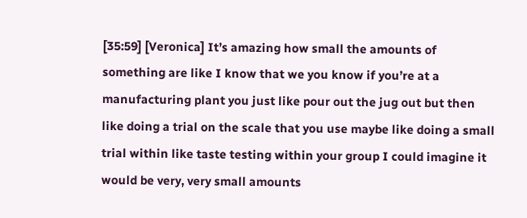[35:59] [Veronica] It’s amazing how small the amounts of something are like I know that we you know if you’re at a manufacturing plant you just like pour out the jug out but then like doing a trial on the scale that you use maybe like doing a small trial within like taste testing within your group I could imagine it would be very, very small amounts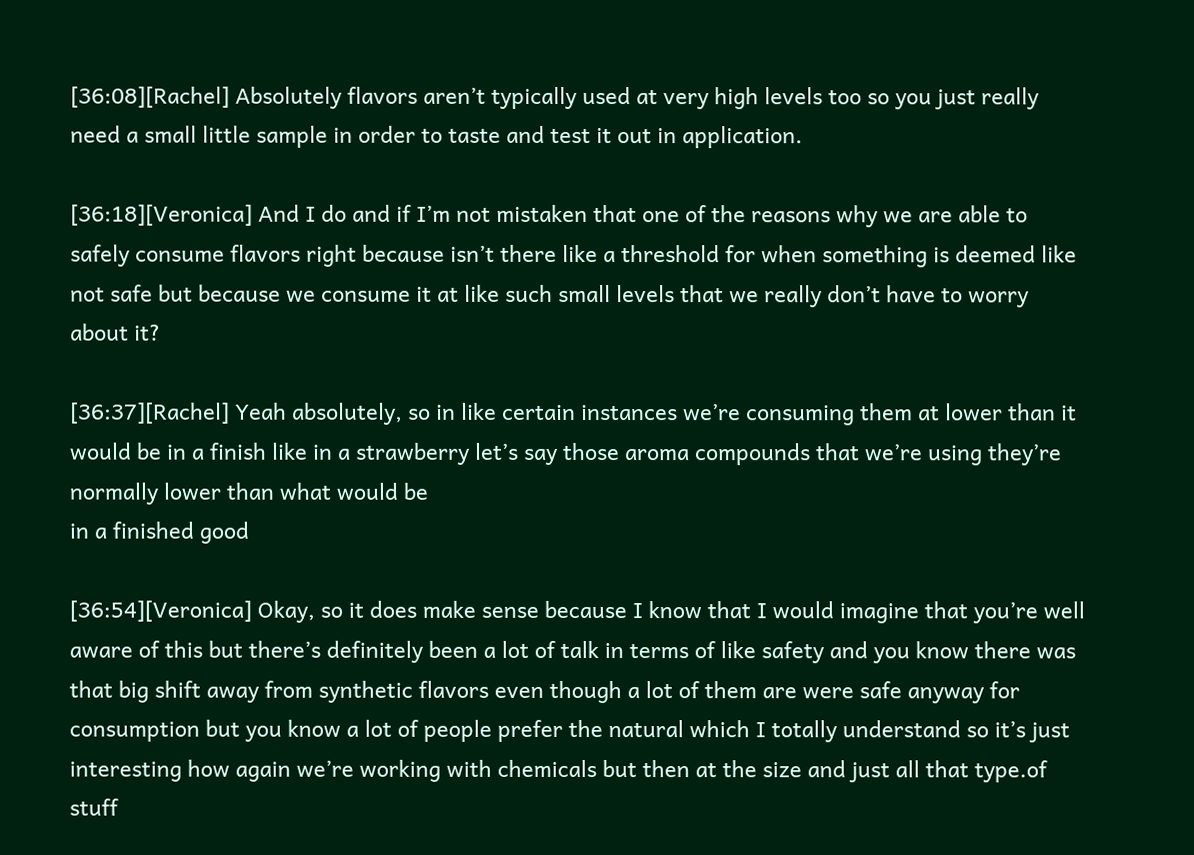[36:08][Rachel] Absolutely flavors aren’t typically used at very high levels too so you just really need a small little sample in order to taste and test it out in application.

[36:18][Veronica] And I do and if I’m not mistaken that one of the reasons why we are able to safely consume flavors right because isn’t there like a threshold for when something is deemed like not safe but because we consume it at like such small levels that we really don’t have to worry about it?

[36:37][Rachel] Yeah absolutely, so in like certain instances we’re consuming them at lower than it would be in a finish like in a strawberry let’s say those aroma compounds that we’re using they’re normally lower than what would be
in a finished good

[36:54][Veronica] Okay, so it does make sense because I know that I would imagine that you’re well aware of this but there’s definitely been a lot of talk in terms of like safety and you know there was that big shift away from synthetic flavors even though a lot of them are were safe anyway for consumption but you know a lot of people prefer the natural which I totally understand so it’s just interesting how again we’re working with chemicals but then at the size and just all that type.of stuff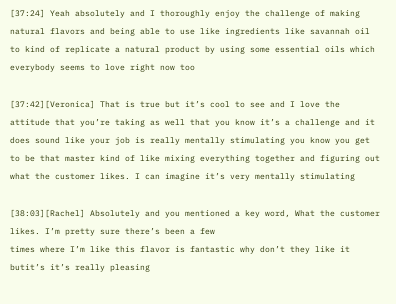[37:24] Yeah absolutely and I thoroughly enjoy the challenge of making natural flavors and being able to use like ingredients like savannah oil to kind of replicate a natural product by using some essential oils which everybody seems to love right now too

[37:42][Veronica] That is true but it’s cool to see and I love the attitude that you’re taking as well that you know it’s a challenge and it does sound like your job is really mentally stimulating you know you get to be that master kind of like mixing everything together and figuring out what the customer likes. I can imagine it’s very mentally stimulating

[38:03][Rachel] Absolutely and you mentioned a key word, What the customer likes. I’m pretty sure there’s been a few
times where I’m like this flavor is fantastic why don’t they like it butit’s it’s really pleasing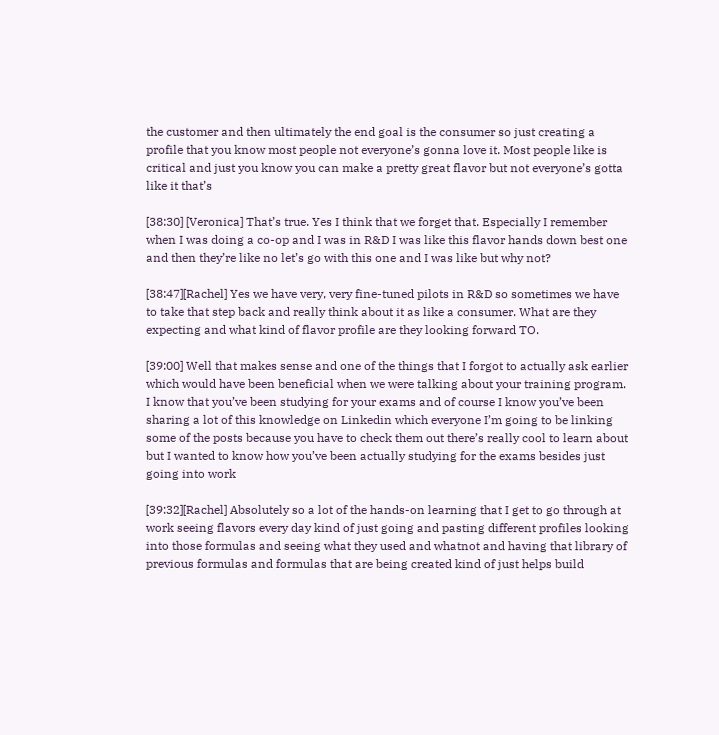the customer and then ultimately the end goal is the consumer so just creating a profile that you know most people not everyone’s gonna love it. Most people like is critical and just you know you can make a pretty great flavor but not everyone’s gotta like it that’s

[38:30] [Veronica] That’s true. Yes I think that we forget that. Especially I remember when I was doing a co-op and I was in R&D I was like this flavor hands down best one and then they’re like no let’s go with this one and I was like but why not?

[38:47][Rachel] Yes we have very, very fine-tuned pilots in R&D so sometimes we have to take that step back and really think about it as like a consumer. What are they expecting and what kind of flavor profile are they looking forward TO.

[39:00] Well that makes sense and one of the things that I forgot to actually ask earlier which would have been beneficial when we were talking about your training program. I know that you’ve been studying for your exams and of course I know you’ve been sharing a lot of this knowledge on Linkedin which everyone I’m going to be linking some of the posts because you have to check them out there’s really cool to learn about but I wanted to know how you’ve been actually studying for the exams besides just going into work

[39:32][Rachel] Absolutely so a lot of the hands-on learning that I get to go through at work seeing flavors every day kind of just going and pasting different profiles looking into those formulas and seeing what they used and whatnot and having that library of previous formulas and formulas that are being created kind of just helps build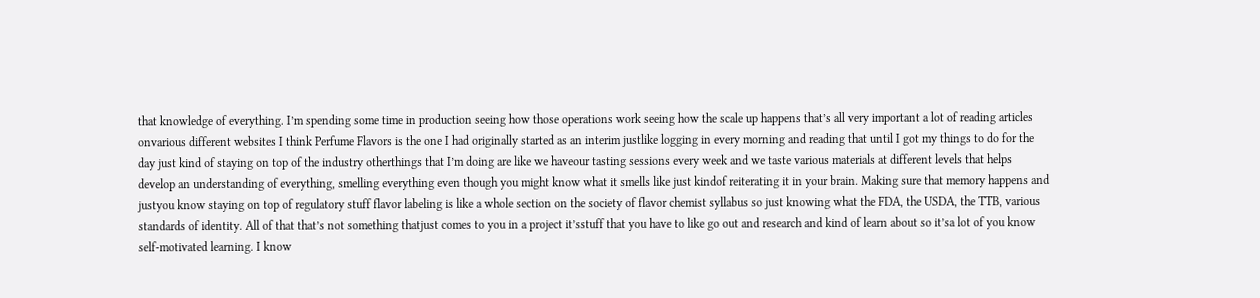that knowledge of everything. I’m spending some time in production seeing how those operations work seeing how the scale up happens that’s all very important a lot of reading articles onvarious different websites I think Perfume Flavors is the one I had originally started as an interim justlike logging in every morning and reading that until I got my things to do for the day just kind of staying on top of the industry otherthings that I’m doing are like we haveour tasting sessions every week and we taste various materials at different levels that helps develop an understanding of everything, smelling everything even though you might know what it smells like just kindof reiterating it in your brain. Making sure that memory happens and justyou know staying on top of regulatory stuff flavor labeling is like a whole section on the society of flavor chemist syllabus so just knowing what the FDA, the USDA, the TTB, various standards of identity. All of that that’s not something thatjust comes to you in a project it’sstuff that you have to like go out and research and kind of learn about so it’sa lot of you know self-motivated learning. I know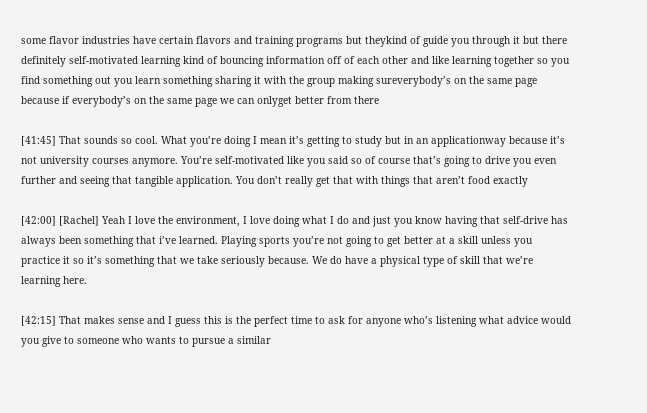some flavor industries have certain flavors and training programs but theykind of guide you through it but there definitely self-motivated learning kind of bouncing information off of each other and like learning together so you find something out you learn something sharing it with the group making sureverybody’s on the same page because if everybody’s on the same page we can onlyget better from there

[41:45] That sounds so cool. What you’re doing I mean it’s getting to study but in an applicationway because it’s not university courses anymore. You’re self-motivated like you said so of course that’s going to drive you even further and seeing that tangible application. You don’t really get that with things that aren’t food exactly

[42:00] [Rachel] Yeah I love the environment, I love doing what I do and just you know having that self-drive has always been something that i’ve learned. Playing sports you’re not going to get better at a skill unless you practice it so it’s something that we take seriously because. We do have a physical type of skill that we’re learning here.

[42:15] That makes sense and I guess this is the perfect time to ask for anyone who’s listening what advice would
you give to someone who wants to pursue a similar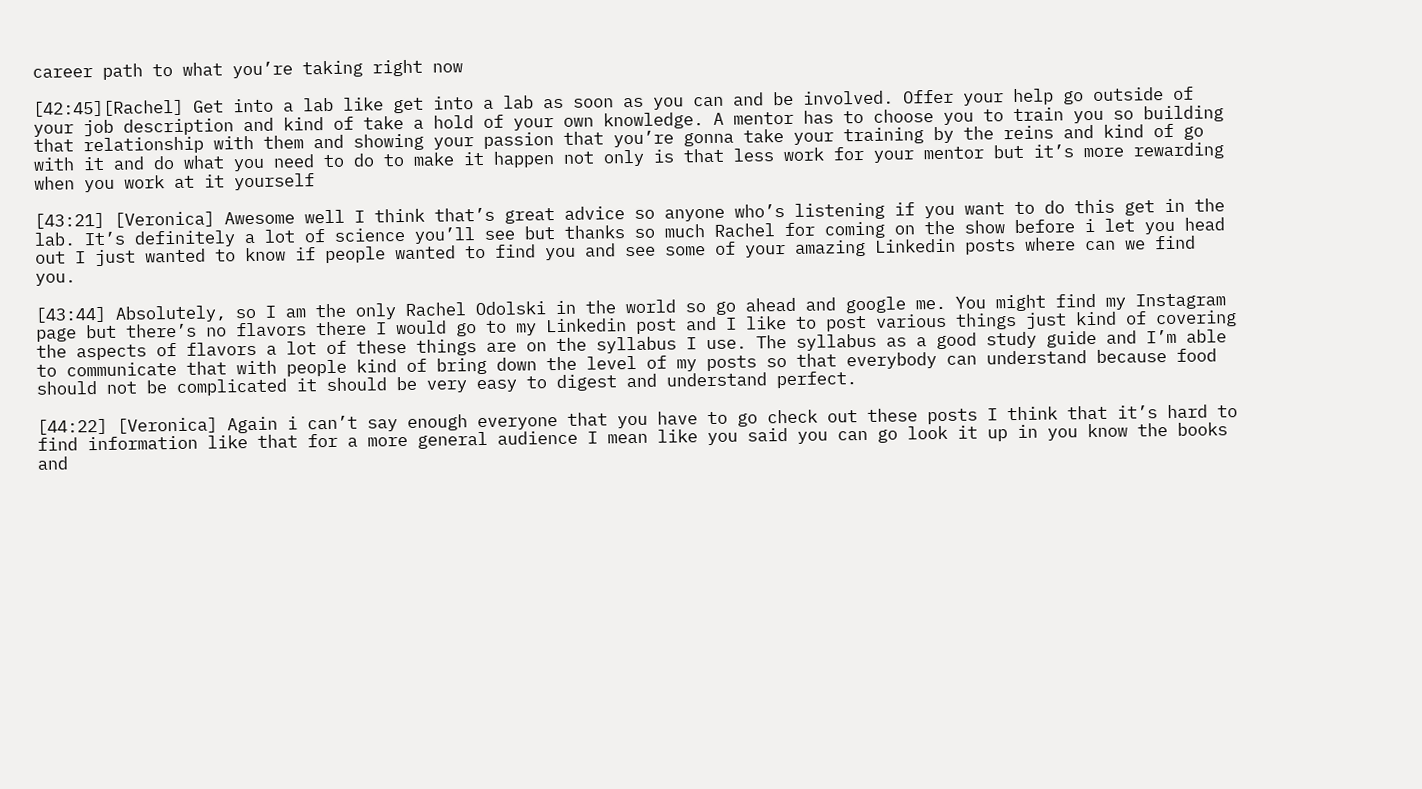career path to what you’re taking right now

[42:45][Rachel] Get into a lab like get into a lab as soon as you can and be involved. Offer your help go outside of your job description and kind of take a hold of your own knowledge. A mentor has to choose you to train you so building that relationship with them and showing your passion that you’re gonna take your training by the reins and kind of go with it and do what you need to do to make it happen not only is that less work for your mentor but it’s more rewarding when you work at it yourself

[43:21] [Veronica] Awesome well I think that’s great advice so anyone who’s listening if you want to do this get in the lab. It’s definitely a lot of science you’ll see but thanks so much Rachel for coming on the show before i let you head out I just wanted to know if people wanted to find you and see some of your amazing Linkedin posts where can we find you.

[43:44] Absolutely, so I am the only Rachel Odolski in the world so go ahead and google me. You might find my Instagram page but there’s no flavors there I would go to my Linkedin post and I like to post various things just kind of covering the aspects of flavors a lot of these things are on the syllabus I use. The syllabus as a good study guide and I’m able to communicate that with people kind of bring down the level of my posts so that everybody can understand because food should not be complicated it should be very easy to digest and understand perfect.

[44:22] [Veronica] Again i can’t say enough everyone that you have to go check out these posts I think that it’s hard to find information like that for a more general audience I mean like you said you can go look it up in you know the books and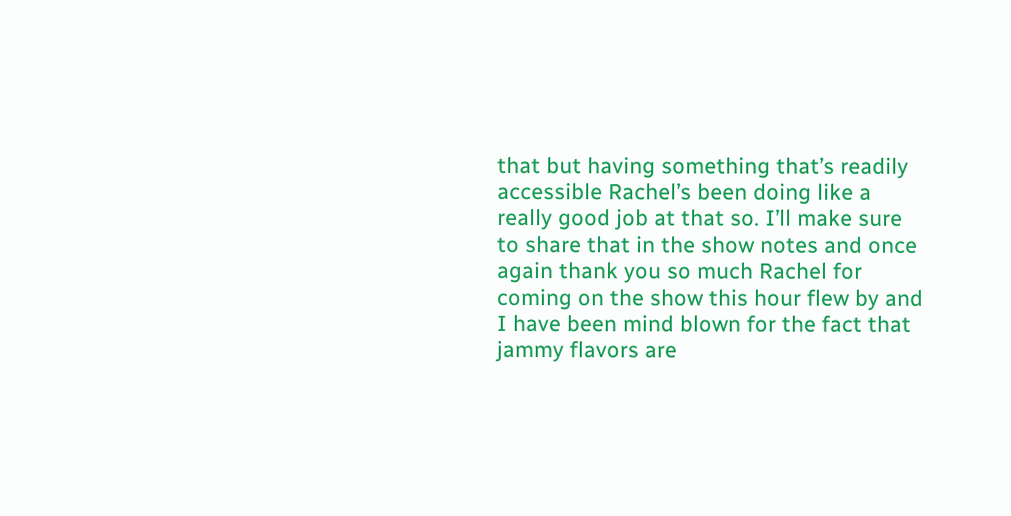that but having something that’s readily accessible Rachel’s been doing like a really good job at that so. I’ll make sure to share that in the show notes and once again thank you so much Rachel for coming on the show this hour flew by and I have been mind blown for the fact that jammy flavors are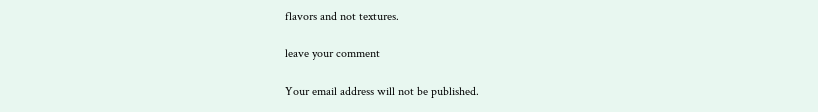flavors and not textures.

leave your comment

Your email address will not be published.